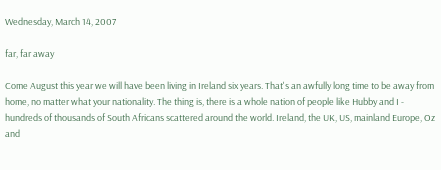Wednesday, March 14, 2007

far, far away

Come August this year we will have been living in Ireland six years. That's an awfully long time to be away from home, no matter what your nationality. The thing is, there is a whole nation of people like Hubby and I - hundreds of thousands of South Africans scattered around the world. Ireland, the UK, US, mainland Europe, Oz and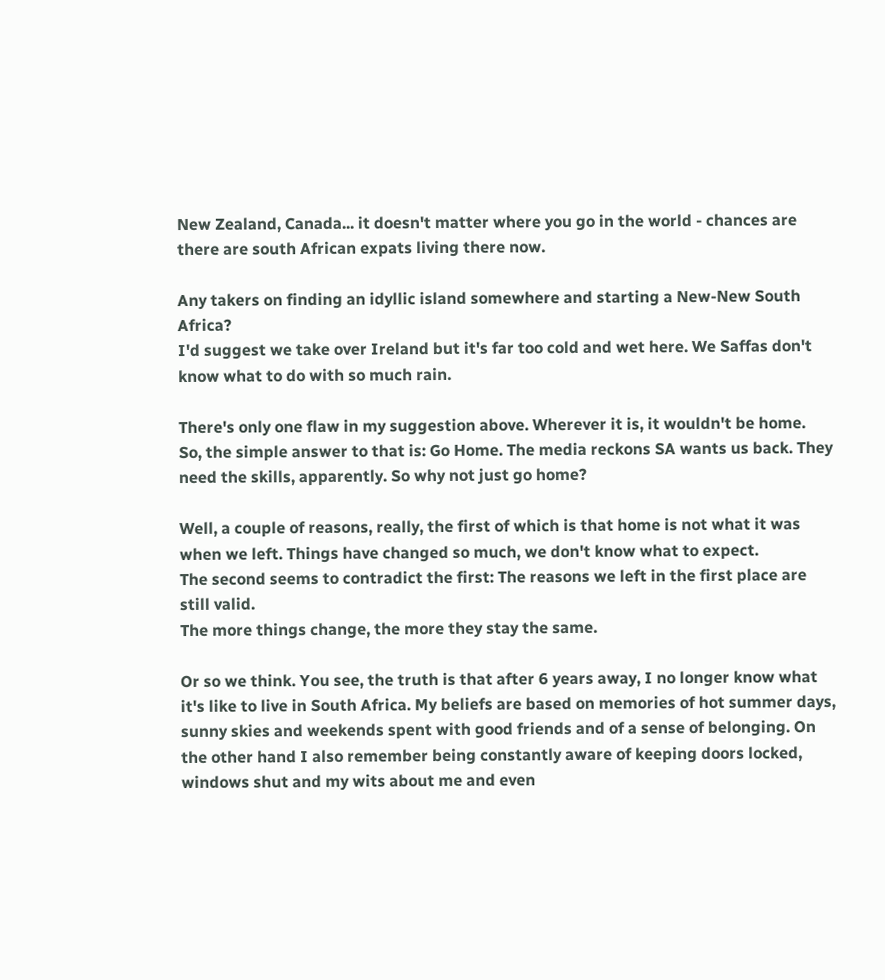New Zealand, Canada... it doesn't matter where you go in the world - chances are there are south African expats living there now.

Any takers on finding an idyllic island somewhere and starting a New-New South Africa?
I'd suggest we take over Ireland but it's far too cold and wet here. We Saffas don't know what to do with so much rain.

There's only one flaw in my suggestion above. Wherever it is, it wouldn't be home.
So, the simple answer to that is: Go Home. The media reckons SA wants us back. They need the skills, apparently. So why not just go home?

Well, a couple of reasons, really, the first of which is that home is not what it was when we left. Things have changed so much, we don't know what to expect.
The second seems to contradict the first: The reasons we left in the first place are still valid.
The more things change, the more they stay the same.

Or so we think. You see, the truth is that after 6 years away, I no longer know what it's like to live in South Africa. My beliefs are based on memories of hot summer days, sunny skies and weekends spent with good friends and of a sense of belonging. On the other hand I also remember being constantly aware of keeping doors locked, windows shut and my wits about me and even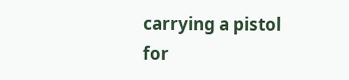carrying a pistol for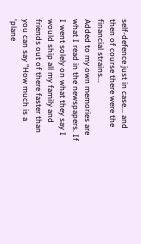self-defence just in case... and then of course there were the financial strains...
Added to my own memories are what I read in the newspapers. If I went solely on what they say I would ship all my family and friends out of there faster than you can say "How much is a 'plane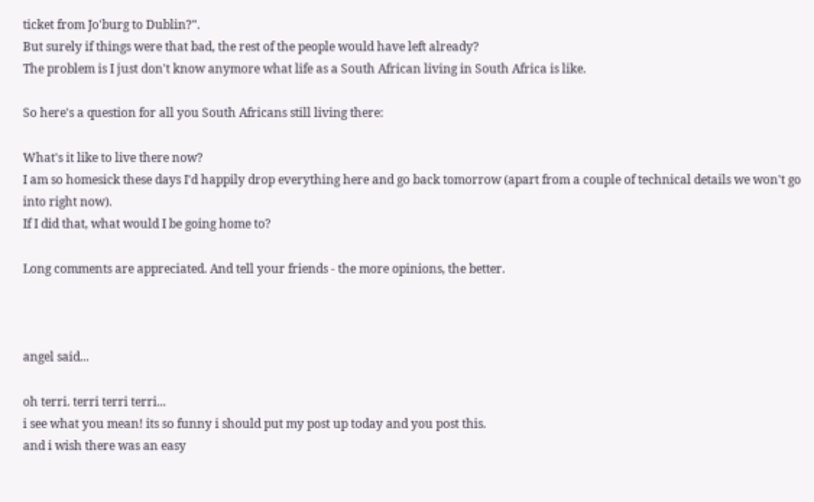ticket from Jo'burg to Dublin?".
But surely if things were that bad, the rest of the people would have left already?
The problem is I just don't know anymore what life as a South African living in South Africa is like.

So here's a question for all you South Africans still living there:

What's it like to live there now?
I am so homesick these days I'd happily drop everything here and go back tomorrow (apart from a couple of technical details we won't go into right now).
If I did that, what would I be going home to?

Long comments are appreciated. And tell your friends - the more opinions, the better.



angel said...

oh terri. terri terri terri...
i see what you mean! its so funny i should put my post up today and you post this.
and i wish there was an easy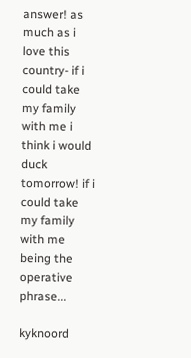answer! as much as i love this country- if i could take my family with me i think i would duck tomorrow! if i could take my family with me being the operative phrase...

kyknoord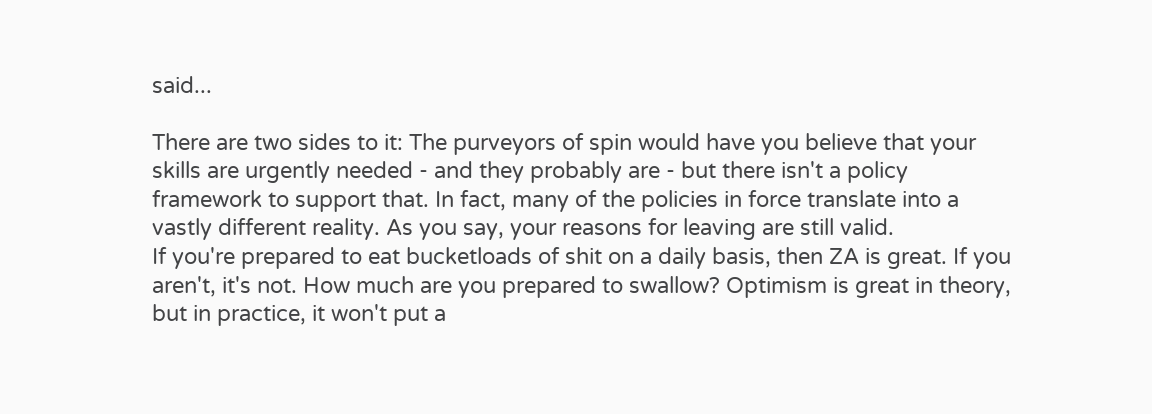said...

There are two sides to it: The purveyors of spin would have you believe that your skills are urgently needed - and they probably are - but there isn't a policy framework to support that. In fact, many of the policies in force translate into a vastly different reality. As you say, your reasons for leaving are still valid.
If you're prepared to eat bucketloads of shit on a daily basis, then ZA is great. If you aren't, it's not. How much are you prepared to swallow? Optimism is great in theory, but in practice, it won't put a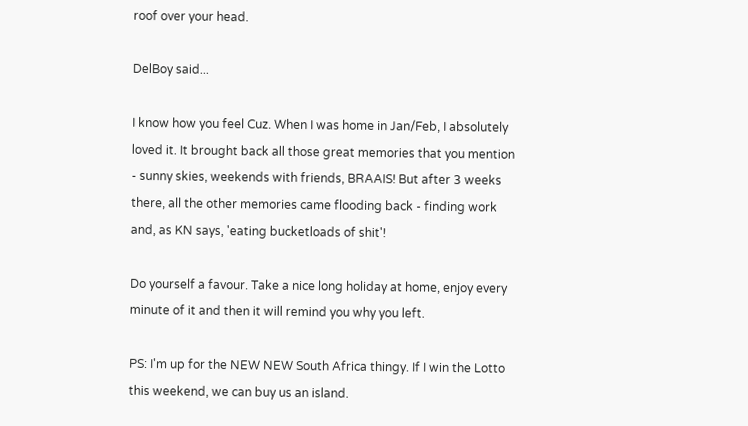roof over your head.

DelBoy said...

I know how you feel Cuz. When I was home in Jan/Feb, I absolutely loved it. It brought back all those great memories that you mention - sunny skies, weekends with friends, BRAAIS! But after 3 weeks there, all the other memories came flooding back - finding work and, as KN says, 'eating bucketloads of shit'!

Do yourself a favour. Take a nice long holiday at home, enjoy every minute of it and then it will remind you why you left.

PS: I'm up for the NEW NEW South Africa thingy. If I win the Lotto this weekend, we can buy us an island.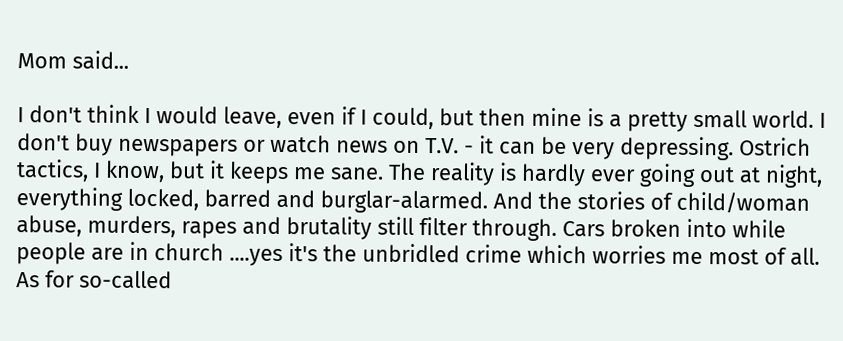Mom said...

I don't think I would leave, even if I could, but then mine is a pretty small world. I don't buy newspapers or watch news on T.V. - it can be very depressing. Ostrich tactics, I know, but it keeps me sane. The reality is hardly ever going out at night, everything locked, barred and burglar-alarmed. And the stories of child/woman abuse, murders, rapes and brutality still filter through. Cars broken into while people are in church ....yes it's the unbridled crime which worries me most of all. As for so-called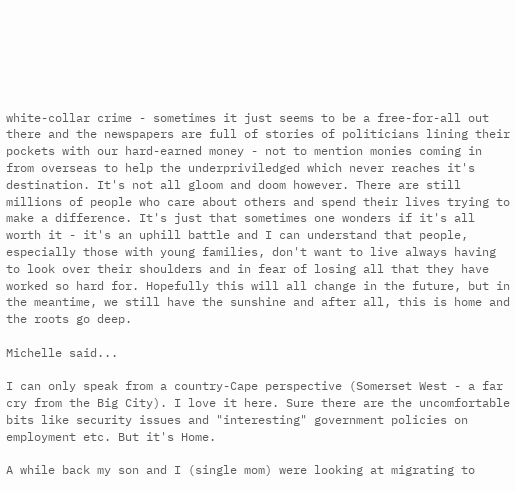white-collar crime - sometimes it just seems to be a free-for-all out there and the newspapers are full of stories of politicians lining their pockets with our hard-earned money - not to mention monies coming in from overseas to help the underpriviledged which never reaches it's destination. It's not all gloom and doom however. There are still millions of people who care about others and spend their lives trying to make a difference. It's just that sometimes one wonders if it's all worth it - it's an uphill battle and I can understand that people, especially those with young families, don't want to live always having to look over their shoulders and in fear of losing all that they have worked so hard for. Hopefully this will all change in the future, but in the meantime, we still have the sunshine and after all, this is home and the roots go deep.

Michelle said...

I can only speak from a country-Cape perspective (Somerset West - a far cry from the Big City). I love it here. Sure there are the uncomfortable bits like security issues and "interesting" government policies on employment etc. But it's Home.

A while back my son and I (single mom) were looking at migrating to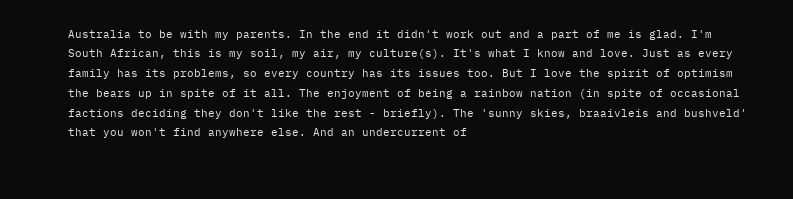Australia to be with my parents. In the end it didn't work out and a part of me is glad. I'm South African, this is my soil, my air, my culture(s). It's what I know and love. Just as every family has its problems, so every country has its issues too. But I love the spirit of optimism the bears up in spite of it all. The enjoyment of being a rainbow nation (in spite of occasional factions deciding they don't like the rest - briefly). The 'sunny skies, braaivleis and bushveld' that you won't find anywhere else. And an undercurrent of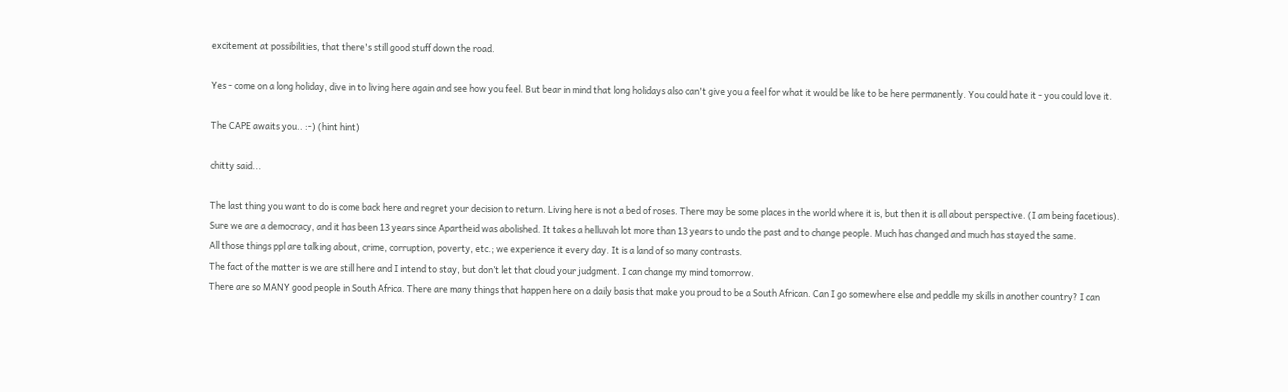excitement at possibilities, that there's still good stuff down the road.

Yes - come on a long holiday, dive in to living here again and see how you feel. But bear in mind that long holidays also can't give you a feel for what it would be like to be here permanently. You could hate it - you could love it.

The CAPE awaits you.. :-) (hint hint)

chitty said...

The last thing you want to do is come back here and regret your decision to return. Living here is not a bed of roses. There may be some places in the world where it is, but then it is all about perspective. (I am being facetious).
Sure we are a democracy, and it has been 13 years since Apartheid was abolished. It takes a helluvah lot more than 13 years to undo the past and to change people. Much has changed and much has stayed the same.
All those things ppl are talking about, crime, corruption, poverty, etc.; we experience it every day. It is a land of so many contrasts.
The fact of the matter is we are still here and I intend to stay, but don’t let that cloud your judgment. I can change my mind tomorrow.
There are so MANY good people in South Africa. There are many things that happen here on a daily basis that make you proud to be a South African. Can I go somewhere else and peddle my skills in another country? I can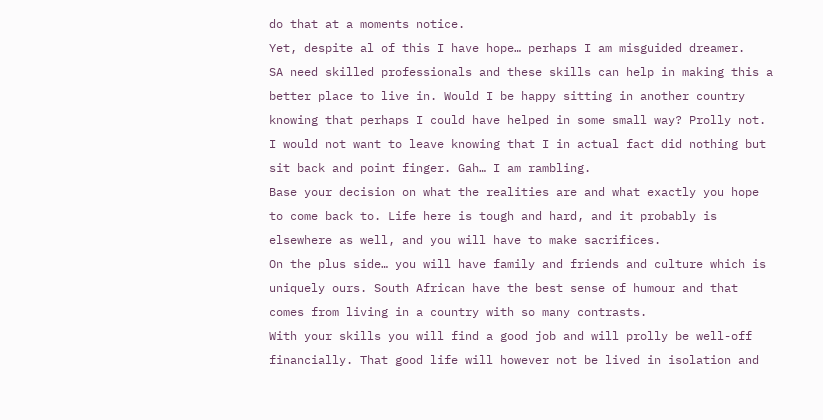do that at a moments notice.
Yet, despite al of this I have hope… perhaps I am misguided dreamer.
SA need skilled professionals and these skills can help in making this a better place to live in. Would I be happy sitting in another country knowing that perhaps I could have helped in some small way? Prolly not. I would not want to leave knowing that I in actual fact did nothing but sit back and point finger. Gah… I am rambling.
Base your decision on what the realities are and what exactly you hope to come back to. Life here is tough and hard, and it probably is elsewhere as well, and you will have to make sacrifices.
On the plus side… you will have family and friends and culture which is uniquely ours. South African have the best sense of humour and that comes from living in a country with so many contrasts.
With your skills you will find a good job and will prolly be well-off financially. That good life will however not be lived in isolation and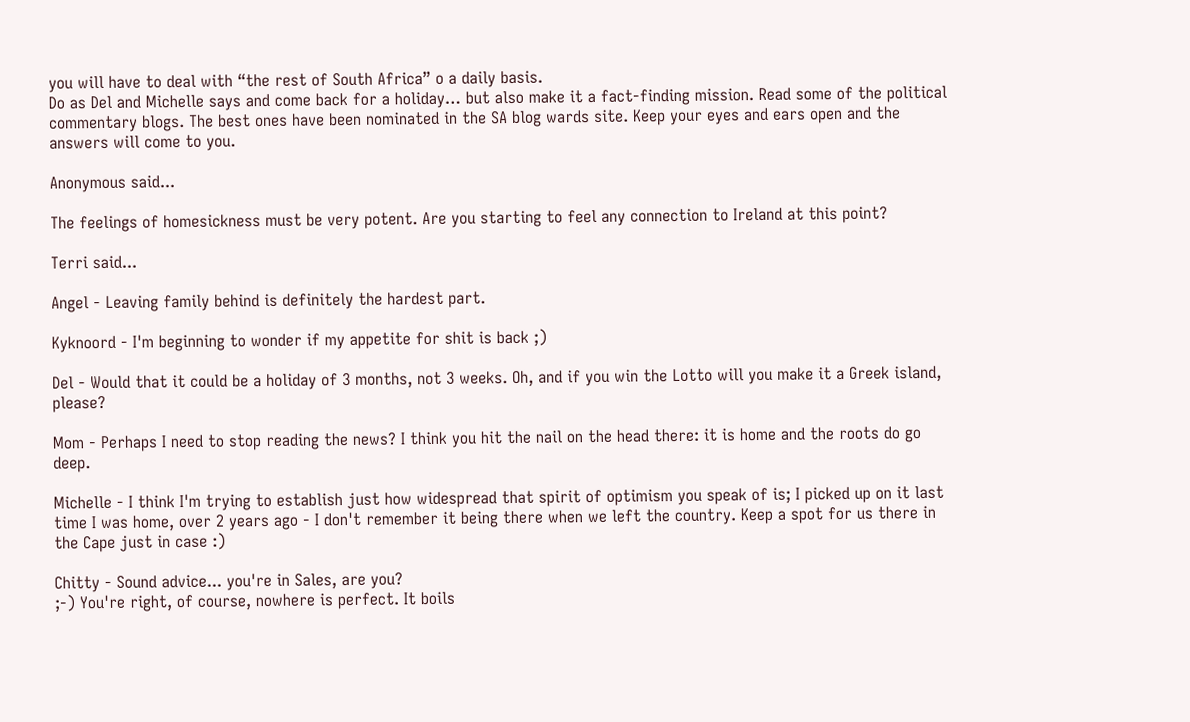you will have to deal with “the rest of South Africa” o a daily basis.
Do as Del and Michelle says and come back for a holiday… but also make it a fact-finding mission. Read some of the political commentary blogs. The best ones have been nominated in the SA blog wards site. Keep your eyes and ears open and the answers will come to you.

Anonymous said...

The feelings of homesickness must be very potent. Are you starting to feel any connection to Ireland at this point?

Terri said...

Angel - Leaving family behind is definitely the hardest part.

Kyknoord - I'm beginning to wonder if my appetite for shit is back ;)

Del - Would that it could be a holiday of 3 months, not 3 weeks. Oh, and if you win the Lotto will you make it a Greek island, please?

Mom - Perhaps I need to stop reading the news? I think you hit the nail on the head there: it is home and the roots do go deep.

Michelle - I think I'm trying to establish just how widespread that spirit of optimism you speak of is; I picked up on it last time I was home, over 2 years ago - I don't remember it being there when we left the country. Keep a spot for us there in the Cape just in case :)

Chitty - Sound advice... you're in Sales, are you?
;-) You're right, of course, nowhere is perfect. It boils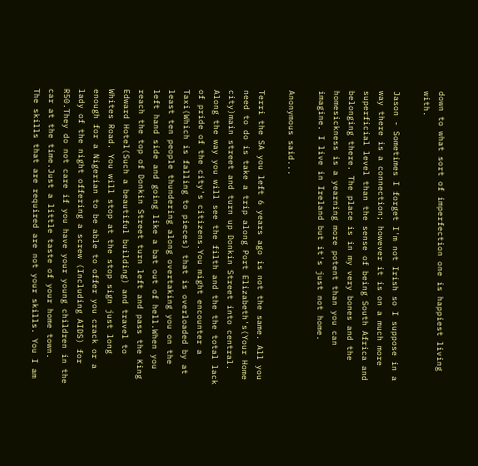down to what sort of imperfection one is happiest living with.

Jason - Sometimes I forget I'm not Irish so I suppose in a way there is a connection; however it is on a much more superficial level than the sense of being South Africa and belonging there. The place is in my very bones and the homesickness is a yearning more potent than you can imagine. I live in Ireland but it's just not home.

Anonymous said...

Terri the SA you left 6 years ago is not the same. All you need to do is take a trip along Port Elizabeth's(Your Home city)main street and turn up Donkin Street into central. Along the way you will see the filth and the the total lack of pride of the city's citizens.You might encounter a Taxi(Which is falling to pieces) that is overloaded by at least ten people thundering along overtaking you on the left hand side and going like a bat out of hell.When you reach the top of Donkin Street turn left and pass the King Edward Hotel(Such a beautiful building) and travel to Whites Road. You will stop at the stop sign just long enough for a Nigerian to be able to offer you crack or a lady of the night offering a screw (Including AIDS) for R50.They do not care if you have your young children in the car at the time.Just a little taste of your home town.
The skills that are required are not your skills. You I am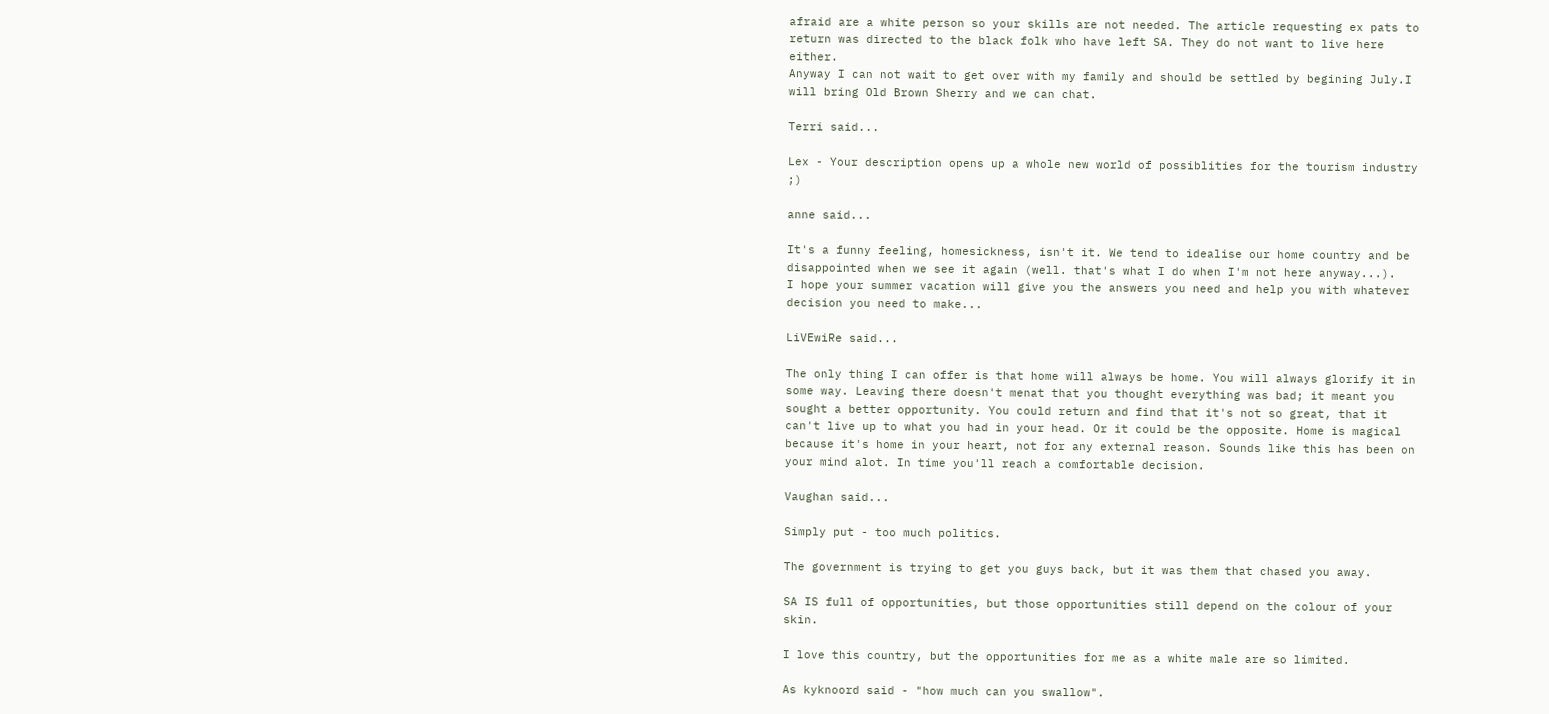afraid are a white person so your skills are not needed. The article requesting ex pats to return was directed to the black folk who have left SA. They do not want to live here either.
Anyway I can not wait to get over with my family and should be settled by begining July.I will bring Old Brown Sherry and we can chat.

Terri said...

Lex - Your description opens up a whole new world of possiblities for the tourism industry ;)

anne said...

It's a funny feeling, homesickness, isn't it. We tend to idealise our home country and be disappointed when we see it again (well. that's what I do when I'm not here anyway...).
I hope your summer vacation will give you the answers you need and help you with whatever decision you need to make...

LiVEwiRe said...

The only thing I can offer is that home will always be home. You will always glorify it in some way. Leaving there doesn't menat that you thought everything was bad; it meant you sought a better opportunity. You could return and find that it's not so great, that it can't live up to what you had in your head. Or it could be the opposite. Home is magical because it's home in your heart, not for any external reason. Sounds like this has been on your mind alot. In time you'll reach a comfortable decision.

Vaughan said...

Simply put - too much politics.

The government is trying to get you guys back, but it was them that chased you away.

SA IS full of opportunities, but those opportunities still depend on the colour of your skin.

I love this country, but the opportunities for me as a white male are so limited.

As kyknoord said - "how much can you swallow".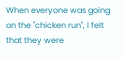When everyone was going on the "chicken run", I felt that they were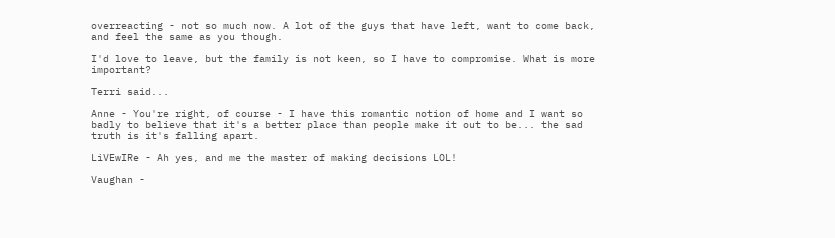overreacting - not so much now. A lot of the guys that have left, want to come back, and feel the same as you though.

I'd love to leave, but the family is not keen, so I have to compromise. What is more important?

Terri said...

Anne - You're right, of course - I have this romantic notion of home and I want so badly to believe that it's a better place than people make it out to be... the sad truth is it's falling apart.

LiVEwIRe - Ah yes, and me the master of making decisions LOL!

Vaughan -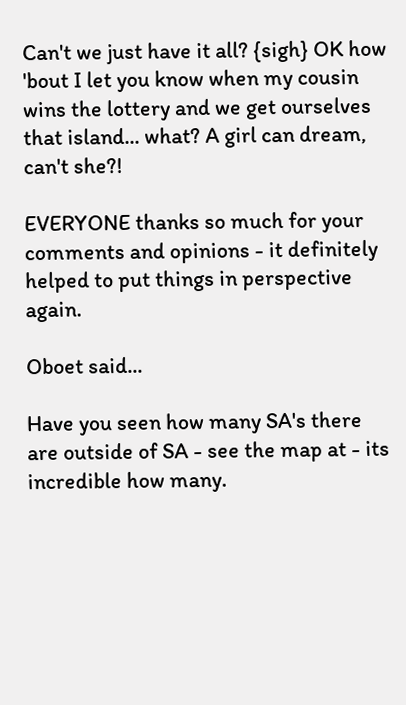Can't we just have it all? {sigh} OK how 'bout I let you know when my cousin wins the lottery and we get ourselves that island... what? A girl can dream, can't she?!

EVERYONE thanks so much for your comments and opinions - it definitely helped to put things in perspective again.

Oboet said...

Have you seen how many SA's there are outside of SA - see the map at - its incredible how many.